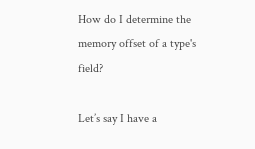How do I determine the memory offset of a type's field?

Let’s say I have a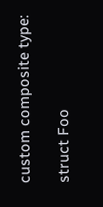custom composite type:

struct Foo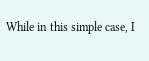While in this simple case, I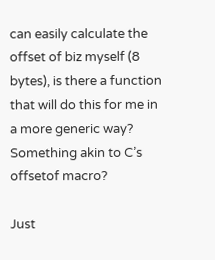can easily calculate the offset of biz myself (8 bytes), is there a function that will do this for me in a more generic way? Something akin to C’s offsetof macro?

Just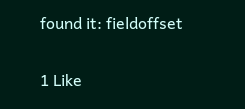found it: fieldoffset

1 Like